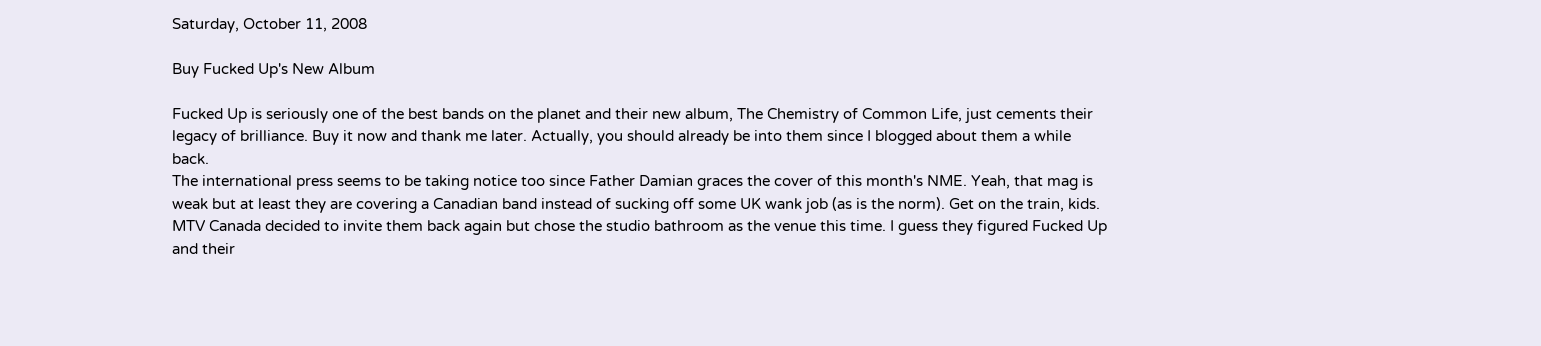Saturday, October 11, 2008

Buy Fucked Up's New Album

Fucked Up is seriously one of the best bands on the planet and their new album, The Chemistry of Common Life, just cements their legacy of brilliance. Buy it now and thank me later. Actually, you should already be into them since I blogged about them a while back.
The international press seems to be taking notice too since Father Damian graces the cover of this month's NME. Yeah, that mag is weak but at least they are covering a Canadian band instead of sucking off some UK wank job (as is the norm). Get on the train, kids.
MTV Canada decided to invite them back again but chose the studio bathroom as the venue this time. I guess they figured Fucked Up and their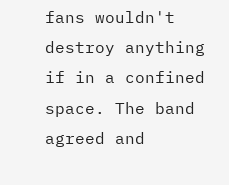fans wouldn't destroy anything if in a confined space. The band agreed and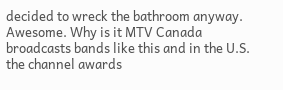decided to wreck the bathroom anyway. Awesome. Why is it MTV Canada broadcasts bands like this and in the U.S. the channel awards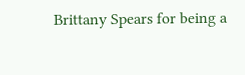Brittany Spears for being a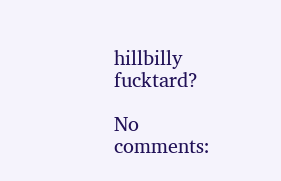hillbilly fucktard?

No comments: